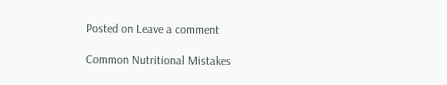Posted on Leave a comment

Common Nutritional Mistakes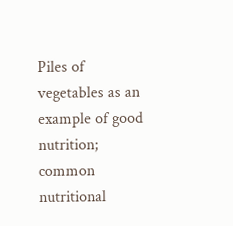Piles of vegetables as an example of good nutrition; common nutritional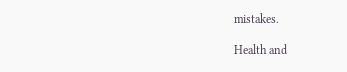mistakes.

Health and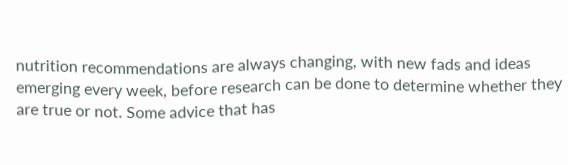nutrition recommendations are always changing, with new fads and ideas emerging every week, before research can be done to determine whether they are true or not. Some advice that has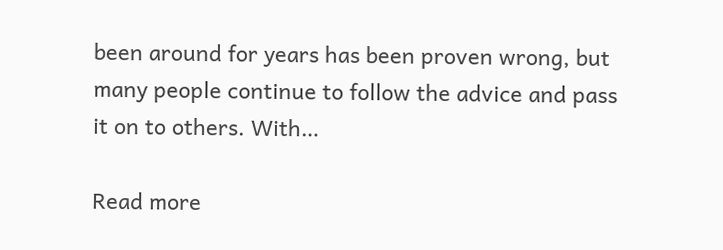been around for years has been proven wrong, but many people continue to follow the advice and pass it on to others. With…

Read more